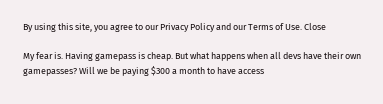By using this site, you agree to our Privacy Policy and our Terms of Use. Close

My fear is. Having gamepass is cheap. But what happens when all devs have their own gamepasses? Will we be paying $300 a month to have access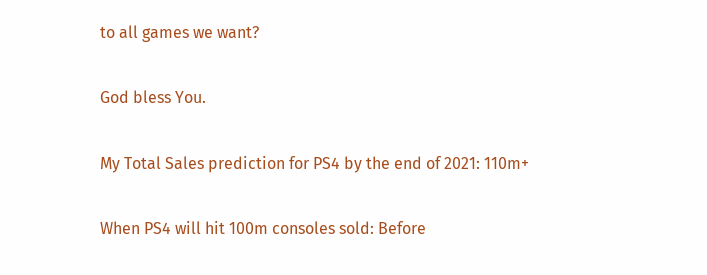to all games we want?

God bless You.

My Total Sales prediction for PS4 by the end of 2021: 110m+

When PS4 will hit 100m consoles sold: Before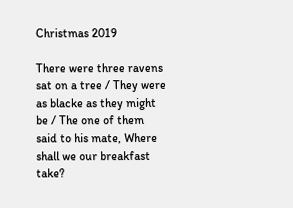Christmas 2019

There were three ravens sat on a tree / They were as blacke as they might be / The one of them said to his mate, Where shall we our breakfast take?